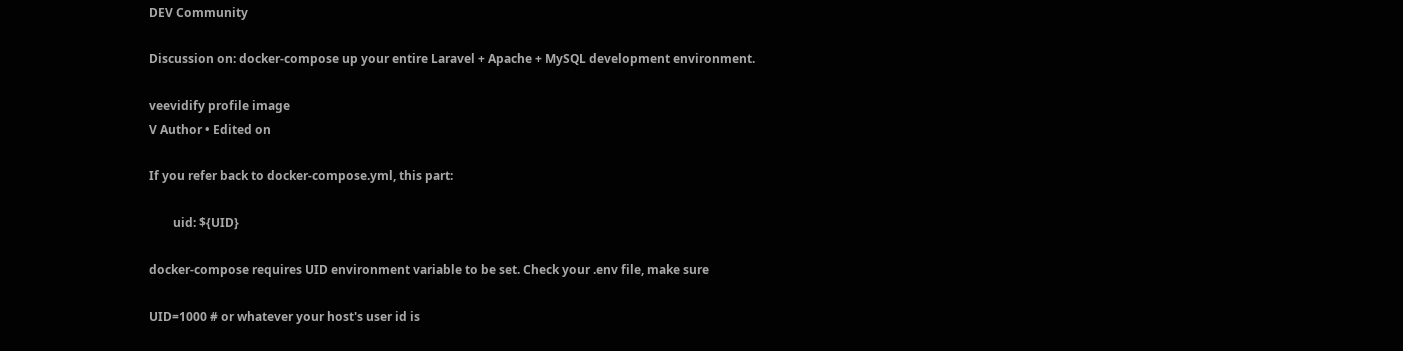DEV Community

Discussion on: docker-compose up your entire Laravel + Apache + MySQL development environment.

veevidify profile image
V Author • Edited on

If you refer back to docker-compose.yml, this part:

        uid: ${UID}

docker-compose requires UID environment variable to be set. Check your .env file, make sure

UID=1000 # or whatever your host's user id is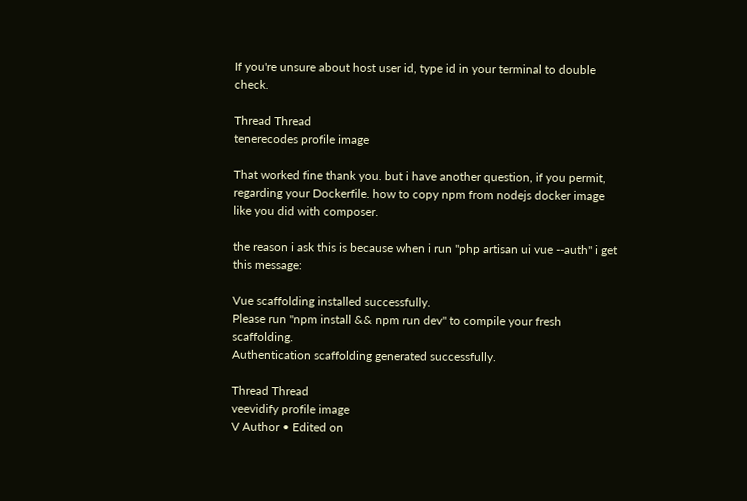If you're unsure about host user id, type id in your terminal to double check.

Thread Thread
tenerecodes profile image

That worked fine thank you. but i have another question, if you permit, regarding your Dockerfile. how to copy npm from nodejs docker image like you did with composer.

the reason i ask this is because when i run "php artisan ui vue --auth" i get this message:

Vue scaffolding installed successfully.
Please run "npm install && npm run dev" to compile your fresh scaffolding.
Authentication scaffolding generated successfully.

Thread Thread
veevidify profile image
V Author • Edited on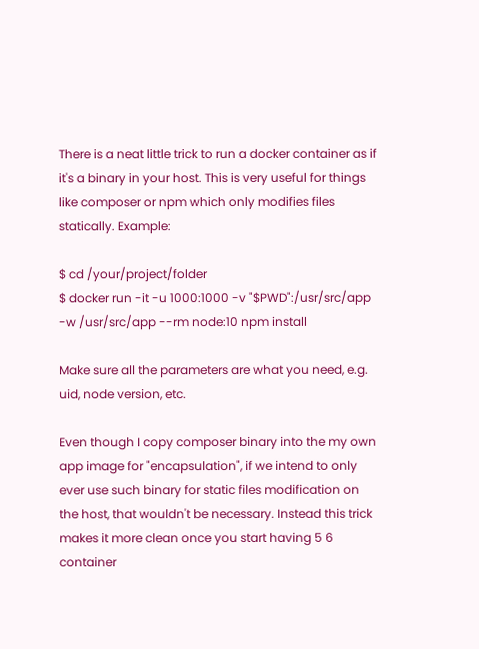There is a neat little trick to run a docker container as if it's a binary in your host. This is very useful for things like composer or npm which only modifies files statically. Example:

$ cd /your/project/folder
$ docker run -it -u 1000:1000 -v "$PWD":/usr/src/app -w /usr/src/app --rm node:10 npm install

Make sure all the parameters are what you need, e.g. uid, node version, etc.

Even though I copy composer binary into the my own app image for "encapsulation", if we intend to only ever use such binary for static files modification on the host, that wouldn't be necessary. Instead this trick makes it more clean once you start having 5 6 container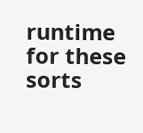runtime for these sorts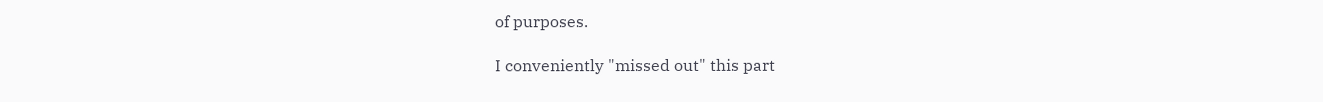of purposes.

I conveniently "missed out" this part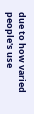due to how varied people's use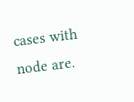cases with node are.